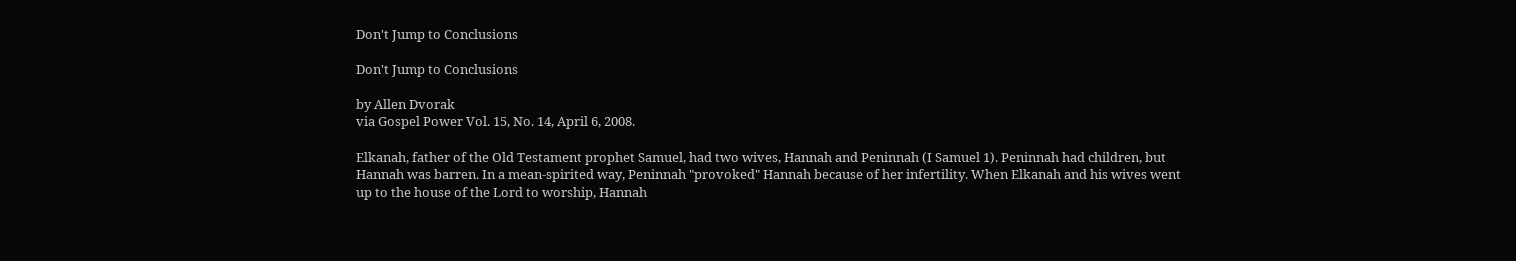Don't Jump to Conclusions

Don't Jump to Conclusions

by Allen Dvorak
via Gospel Power Vol. 15, No. 14, April 6, 2008.

Elkanah, father of the Old Testament prophet Samuel, had two wives, Hannah and Peninnah (I Samuel 1). Peninnah had children, but Hannah was barren. In a mean-spirited way, Peninnah "provoked" Hannah because of her infertility. When Elkanah and his wives went up to the house of the Lord to worship, Hannah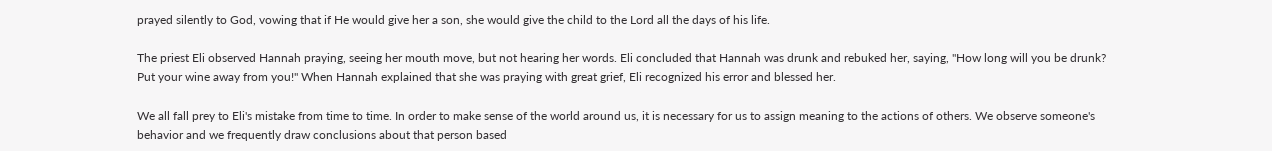prayed silently to God, vowing that if He would give her a son, she would give the child to the Lord all the days of his life.

The priest Eli observed Hannah praying, seeing her mouth move, but not hearing her words. Eli concluded that Hannah was drunk and rebuked her, saying, "How long will you be drunk? Put your wine away from you!" When Hannah explained that she was praying with great grief, Eli recognized his error and blessed her.

We all fall prey to Eli's mistake from time to time. In order to make sense of the world around us, it is necessary for us to assign meaning to the actions of others. We observe someone's behavior and we frequently draw conclusions about that person based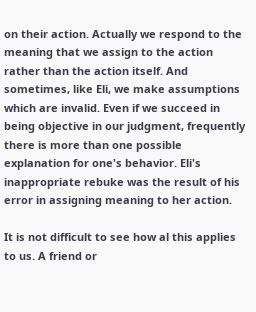on their action. Actually we respond to the meaning that we assign to the action rather than the action itself. And sometimes, like Eli, we make assumptions which are invalid. Even if we succeed in being objective in our judgment, frequently there is more than one possible explanation for one's behavior. Eli's inappropriate rebuke was the result of his error in assigning meaning to her action.

It is not difficult to see how al this applies to us. A friend or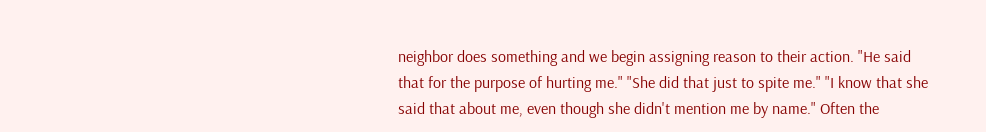neighbor does something and we begin assigning reason to their action. "He said that for the purpose of hurting me." "She did that just to spite me." "I know that she said that about me, even though she didn't mention me by name." Often the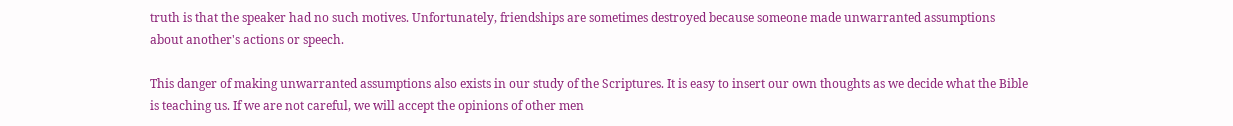truth is that the speaker had no such motives. Unfortunately, friendships are sometimes destroyed because someone made unwarranted assumptions about another's actions or speech.

This danger of making unwarranted assumptions also exists in our study of the Scriptures. It is easy to insert our own thoughts as we decide what the Bible is teaching us. If we are not careful, we will accept the opinions of other men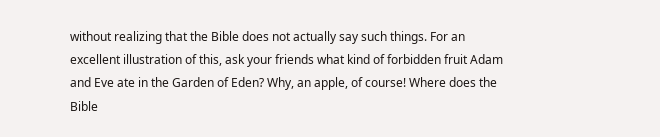without realizing that the Bible does not actually say such things. For an excellent illustration of this, ask your friends what kind of forbidden fruit Adam and Eve ate in the Garden of Eden? Why, an apple, of course! Where does the Bible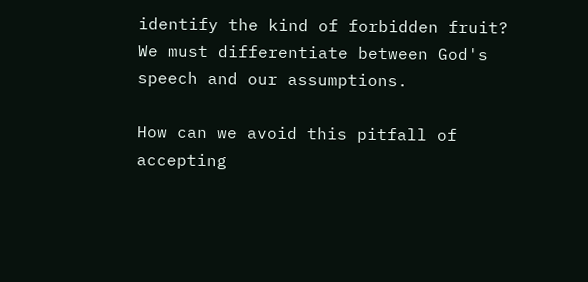identify the kind of forbidden fruit? We must differentiate between God's speech and our assumptions.

How can we avoid this pitfall of accepting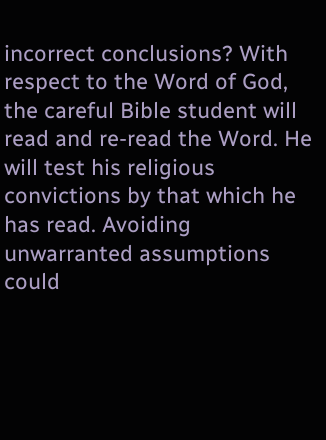incorrect conclusions? With respect to the Word of God, the careful Bible student will read and re-read the Word. He will test his religious convictions by that which he has read. Avoiding unwarranted assumptions could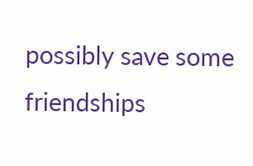possibly save some friendships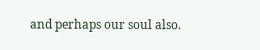and perhaps our soul also.